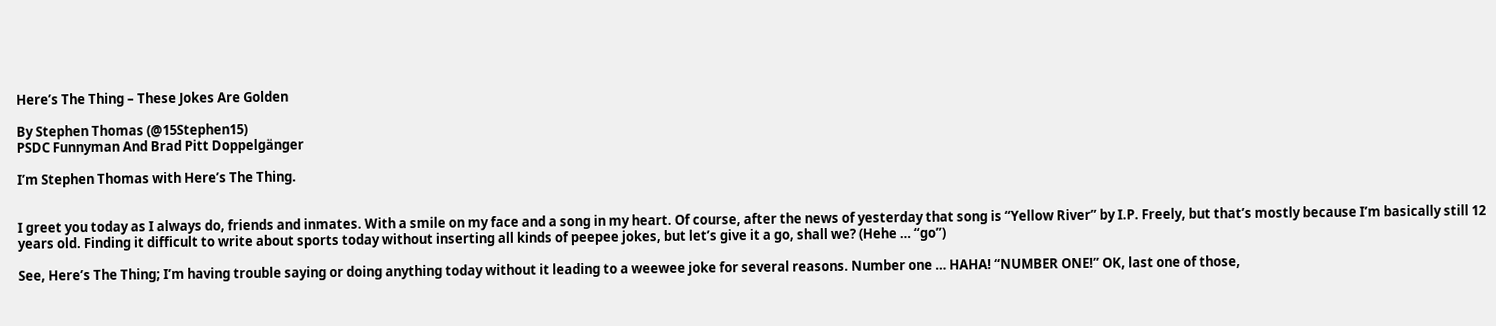Here’s The Thing – These Jokes Are Golden

By Stephen Thomas (@15Stephen15)
PSDC Funnyman And Brad Pitt Doppelgänger

I’m Stephen Thomas with Here’s The Thing.


I greet you today as I always do, friends and inmates. With a smile on my face and a song in my heart. Of course, after the news of yesterday that song is “Yellow River” by I.P. Freely, but that’s mostly because I’m basically still 12 years old. Finding it difficult to write about sports today without inserting all kinds of peepee jokes, but let’s give it a go, shall we? (Hehe … “go”)

See, Here’s The Thing; I’m having trouble saying or doing anything today without it leading to a weewee joke for several reasons. Number one … HAHA! “NUMBER ONE!” OK, last one of those,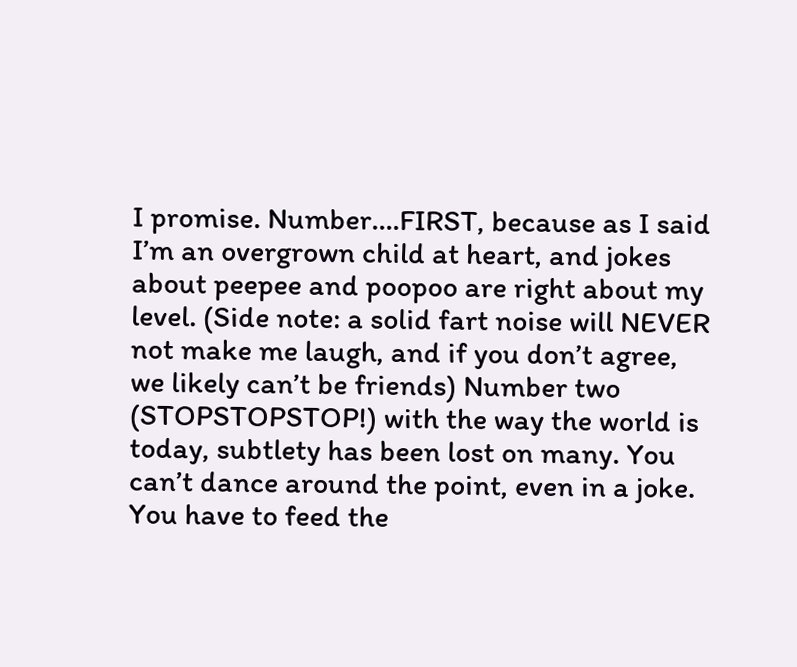I promise. Number….FIRST, because as I said I’m an overgrown child at heart, and jokes about peepee and poopoo are right about my level. (Side note: a solid fart noise will NEVER not make me laugh, and if you don’t agree, we likely can’t be friends) Number two (STOPSTOPSTOP!) with the way the world is today, subtlety has been lost on many. You can’t dance around the point, even in a joke. You have to feed the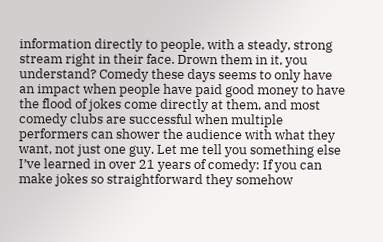information directly to people, with a steady, strong stream right in their face. Drown them in it, you understand? Comedy these days seems to only have an impact when people have paid good money to have the flood of jokes come directly at them, and most comedy clubs are successful when multiple performers can shower the audience with what they want, not just one guy. Let me tell you something else I’ve learned in over 21 years of comedy: If you can make jokes so straightforward they somehow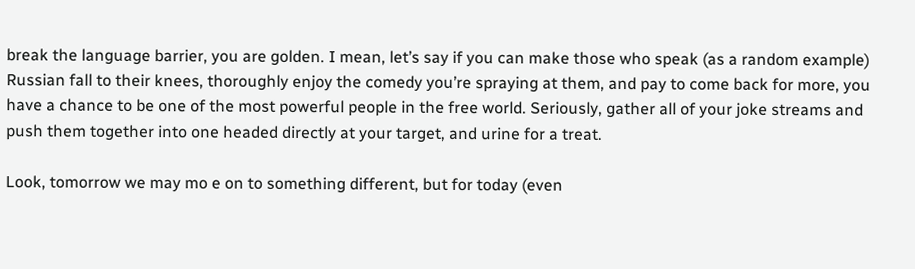break the language barrier, you are golden. I mean, let’s say if you can make those who speak (as a random example) Russian fall to their knees, thoroughly enjoy the comedy you’re spraying at them, and pay to come back for more, you have a chance to be one of the most powerful people in the free world. Seriously, gather all of your joke streams and push them together into one headed directly at your target, and urine for a treat.

Look, tomorrow we may mo e on to something different, but for today (even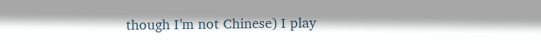though I’m not Chinese) I play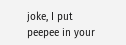joke, I put peepee in your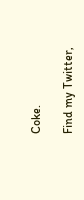Coke.

Find my Twitter,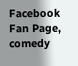Facebook Fan Page, comedy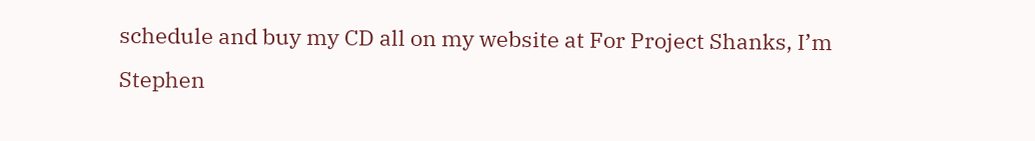schedule and buy my CD all on my website at For Project Shanks, I’m Stephen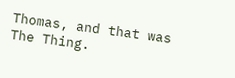Thomas, and that was The Thing.